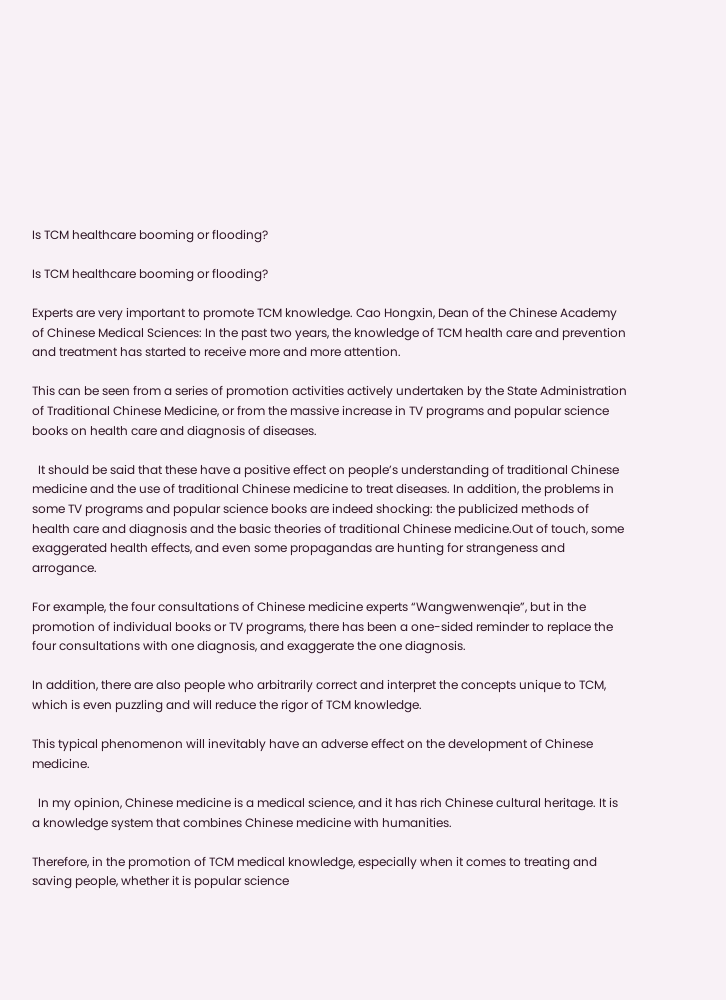Is TCM healthcare booming or flooding?

Is TCM healthcare booming or flooding?

Experts are very important to promote TCM knowledge. Cao Hongxin, Dean of the Chinese Academy of Chinese Medical Sciences: In the past two years, the knowledge of TCM health care and prevention and treatment has started to receive more and more attention.

This can be seen from a series of promotion activities actively undertaken by the State Administration of Traditional Chinese Medicine, or from the massive increase in TV programs and popular science books on health care and diagnosis of diseases.

  It should be said that these have a positive effect on people’s understanding of traditional Chinese medicine and the use of traditional Chinese medicine to treat diseases. In addition, the problems in some TV programs and popular science books are indeed shocking: the publicized methods of health care and diagnosis and the basic theories of traditional Chinese medicine.Out of touch, some exaggerated health effects, and even some propagandas are hunting for strangeness and arrogance.

For example, the four consultations of Chinese medicine experts “Wangwenwenqie”, but in the promotion of individual books or TV programs, there has been a one-sided reminder to replace the four consultations with one diagnosis, and exaggerate the one diagnosis.

In addition, there are also people who arbitrarily correct and interpret the concepts unique to TCM, which is even puzzling and will reduce the rigor of TCM knowledge.

This typical phenomenon will inevitably have an adverse effect on the development of Chinese medicine.

  In my opinion, Chinese medicine is a medical science, and it has rich Chinese cultural heritage. It is a knowledge system that combines Chinese medicine with humanities.

Therefore, in the promotion of TCM medical knowledge, especially when it comes to treating and saving people, whether it is popular science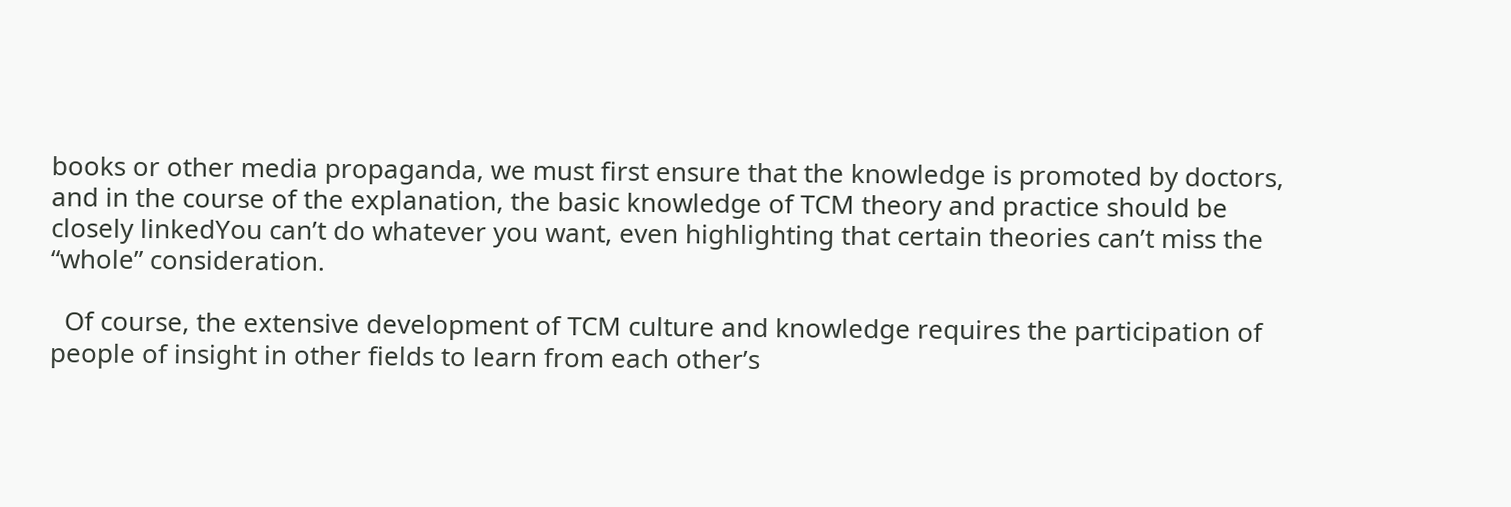books or other media propaganda, we must first ensure that the knowledge is promoted by doctors, and in the course of the explanation, the basic knowledge of TCM theory and practice should be closely linkedYou can’t do whatever you want, even highlighting that certain theories can’t miss the “whole” consideration.

  Of course, the extensive development of TCM culture and knowledge requires the participation of people of insight in other fields to learn from each other’s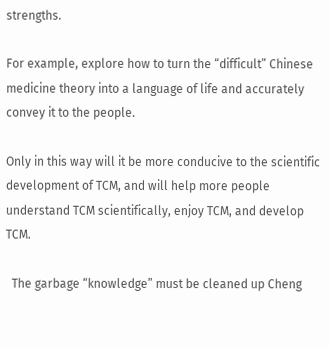strengths.

For example, explore how to turn the “difficult” Chinese medicine theory into a language of life and accurately convey it to the people.

Only in this way will it be more conducive to the scientific development of TCM, and will help more people understand TCM scientifically, enjoy TCM, and develop TCM.

  The garbage “knowledge” must be cleaned up Cheng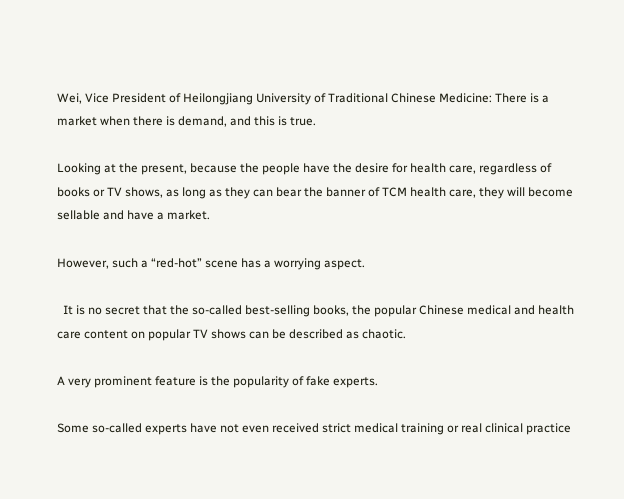Wei, Vice President of Heilongjiang University of Traditional Chinese Medicine: There is a market when there is demand, and this is true.

Looking at the present, because the people have the desire for health care, regardless of books or TV shows, as long as they can bear the banner of TCM health care, they will become sellable and have a market.

However, such a “red-hot” scene has a worrying aspect.

  It is no secret that the so-called best-selling books, the popular Chinese medical and health care content on popular TV shows can be described as chaotic.

A very prominent feature is the popularity of fake experts.

Some so-called experts have not even received strict medical training or real clinical practice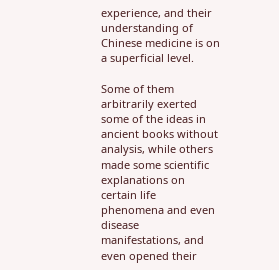experience, and their understanding of Chinese medicine is on a superficial level.

Some of them arbitrarily exerted some of the ideas in ancient books without analysis, while others made some scientific explanations on certain life phenomena and even disease manifestations, and even opened their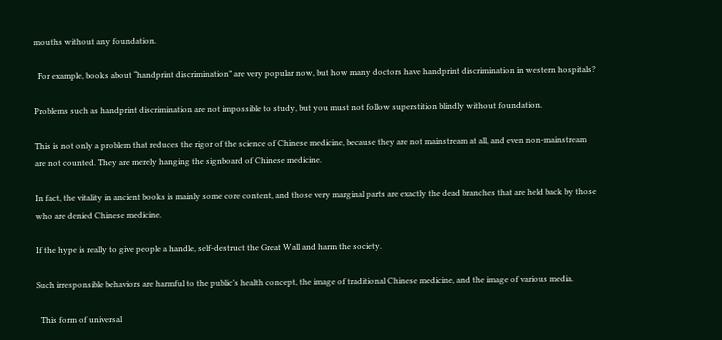mouths without any foundation.

  For example, books about “handprint discrimination” are very popular now, but how many doctors have handprint discrimination in western hospitals?

Problems such as handprint discrimination are not impossible to study, but you must not follow superstition blindly without foundation.

This is not only a problem that reduces the rigor of the science of Chinese medicine, because they are not mainstream at all, and even non-mainstream are not counted. They are merely hanging the signboard of Chinese medicine.

In fact, the vitality in ancient books is mainly some core content, and those very marginal parts are exactly the dead branches that are held back by those who are denied Chinese medicine.

If the hype is really to give people a handle, self-destruct the Great Wall and harm the society.

Such irresponsible behaviors are harmful to the public’s health concept, the image of traditional Chinese medicine, and the image of various media.

  This form of universal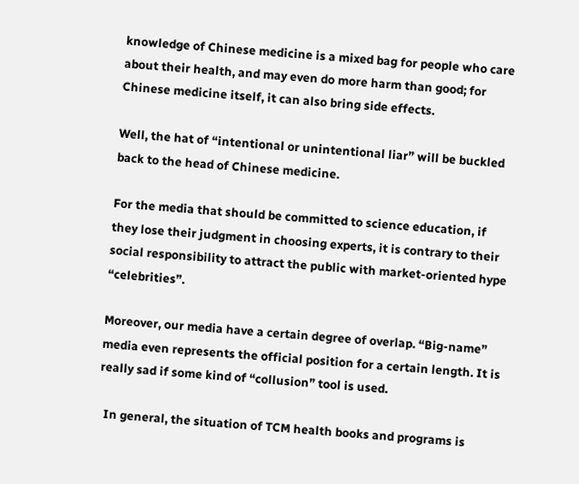knowledge of Chinese medicine is a mixed bag for people who care about their health, and may even do more harm than good; for Chinese medicine itself, it can also bring side effects.

Well, the hat of “intentional or unintentional liar” will be buckled back to the head of Chinese medicine.

For the media that should be committed to science education, if they lose their judgment in choosing experts, it is contrary to their social responsibility to attract the public with market-oriented hype “celebrities”.

Moreover, our media have a certain degree of overlap. “Big-name” media even represents the official position for a certain length. It is really sad if some kind of “collusion” tool is used.

  In general, the situation of TCM health books and programs is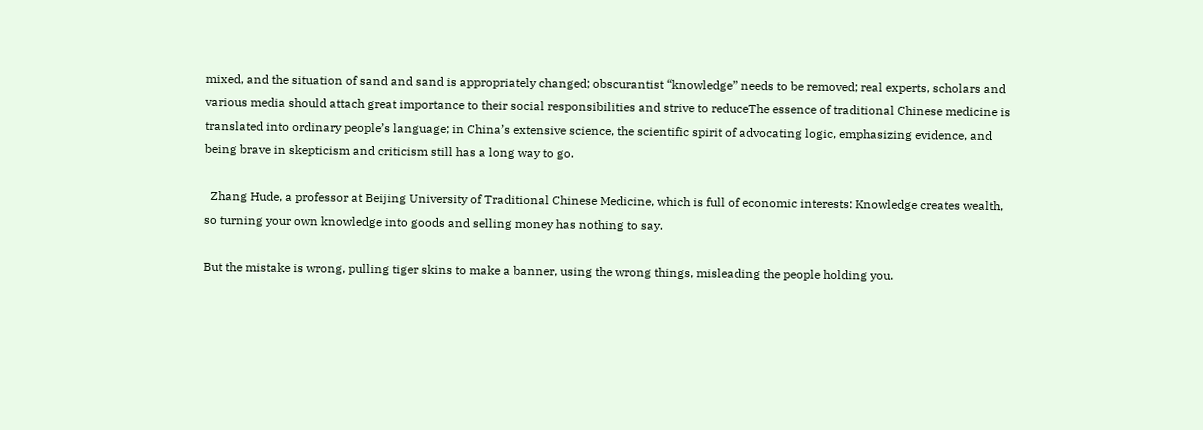mixed, and the situation of sand and sand is appropriately changed; obscurantist “knowledge” needs to be removed; real experts, scholars and various media should attach great importance to their social responsibilities and strive to reduceThe essence of traditional Chinese medicine is translated into ordinary people’s language; in China’s extensive science, the scientific spirit of advocating logic, emphasizing evidence, and being brave in skepticism and criticism still has a long way to go.

  Zhang Hude, a professor at Beijing University of Traditional Chinese Medicine, which is full of economic interests: Knowledge creates wealth, so turning your own knowledge into goods and selling money has nothing to say.

But the mistake is wrong, pulling tiger skins to make a banner, using the wrong things, misleading the people holding you.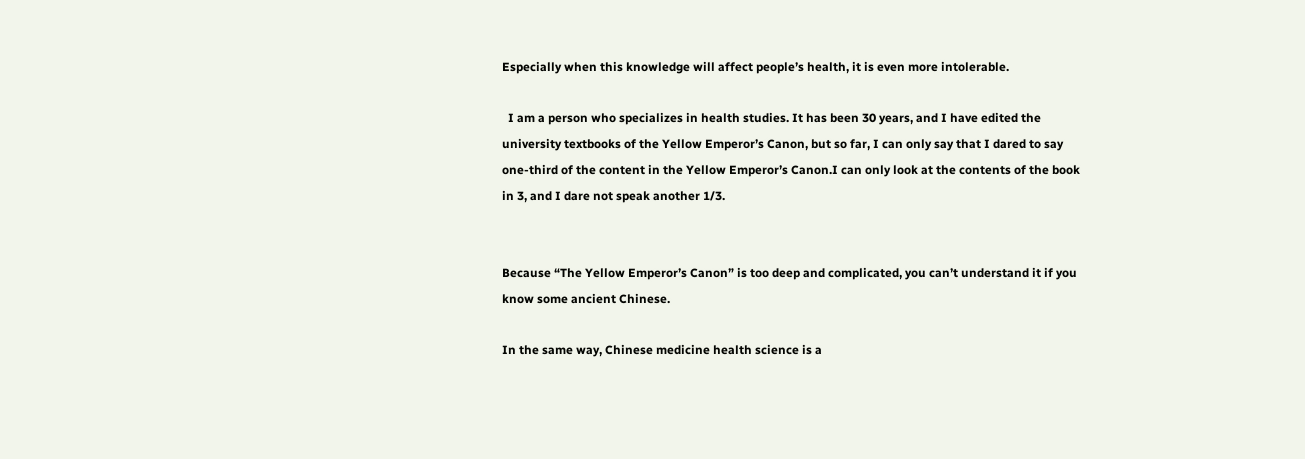Especially when this knowledge will affect people’s health, it is even more intolerable.

  I am a person who specializes in health studies. It has been 30 years, and I have edited the university textbooks of the Yellow Emperor’s Canon, but so far, I can only say that I dared to say one-third of the content in the Yellow Emperor’s Canon.I can only look at the contents of the book in 3, and I dare not speak another 1/3.


Because “The Yellow Emperor’s Canon” is too deep and complicated, you can’t understand it if you know some ancient Chinese.

In the same way, Chinese medicine health science is a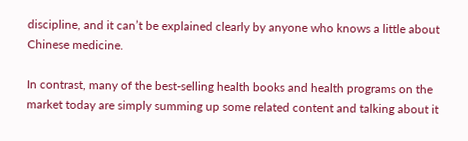discipline, and it can’t be explained clearly by anyone who knows a little about Chinese medicine.

In contrast, many of the best-selling health books and health programs on the market today are simply summing up some related content and talking about it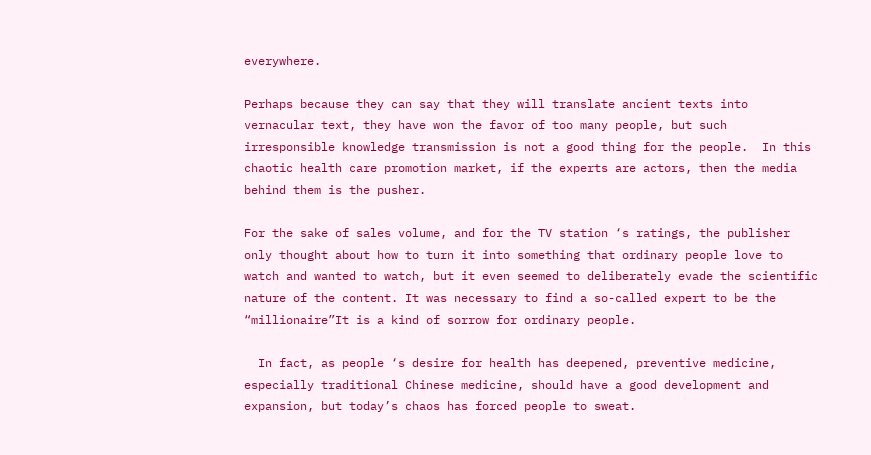everywhere.

Perhaps because they can say that they will translate ancient texts into vernacular text, they have won the favor of too many people, but such irresponsible knowledge transmission is not a good thing for the people.  In this chaotic health care promotion market, if the experts are actors, then the media behind them is the pusher.

For the sake of sales volume, and for the TV station ‘s ratings, the publisher only thought about how to turn it into something that ordinary people love to watch and wanted to watch, but it even seemed to deliberately evade the scientific nature of the content. It was necessary to find a so-called expert to be the “millionaire”It is a kind of sorrow for ordinary people.

  In fact, as people ‘s desire for health has deepened, preventive medicine, especially traditional Chinese medicine, should have a good development and expansion, but today’s chaos has forced people to sweat.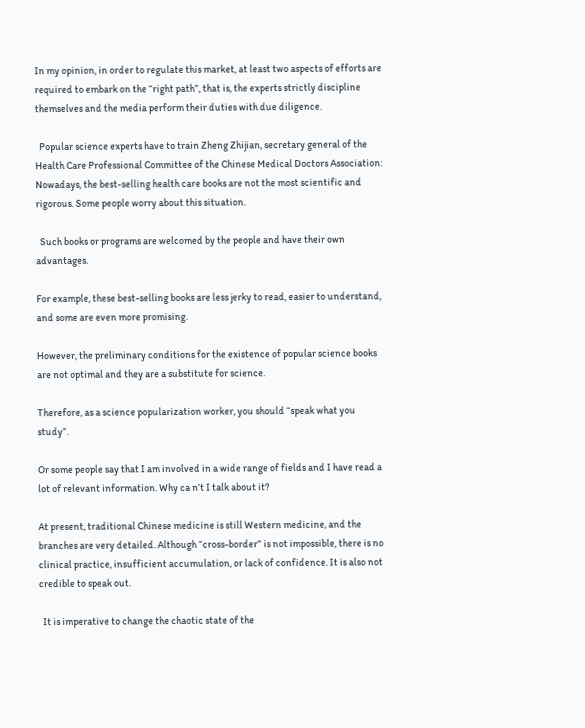In my opinion, in order to regulate this market, at least two aspects of efforts are required to embark on the “right path”, that is, the experts strictly discipline themselves and the media perform their duties with due diligence.

  Popular science experts have to train Zheng Zhijian, secretary general of the Health Care Professional Committee of the Chinese Medical Doctors Association: Nowadays, the best-selling health care books are not the most scientific and rigorous. Some people worry about this situation.

  Such books or programs are welcomed by the people and have their own advantages.

For example, these best-selling books are less jerky to read, easier to understand, and some are even more promising.

However, the preliminary conditions for the existence of popular science books are not optimal and they are a substitute for science.

Therefore, as a science popularization worker, you should “speak what you study”.

Or some people say that I am involved in a wide range of fields and I have read a lot of relevant information. Why ca n’t I talk about it?

At present, traditional Chinese medicine is still Western medicine, and the branches are very detailed. Although “cross-border” is not impossible, there is no clinical practice, insufficient accumulation, or lack of confidence. It is also not credible to speak out.

  It is imperative to change the chaotic state of the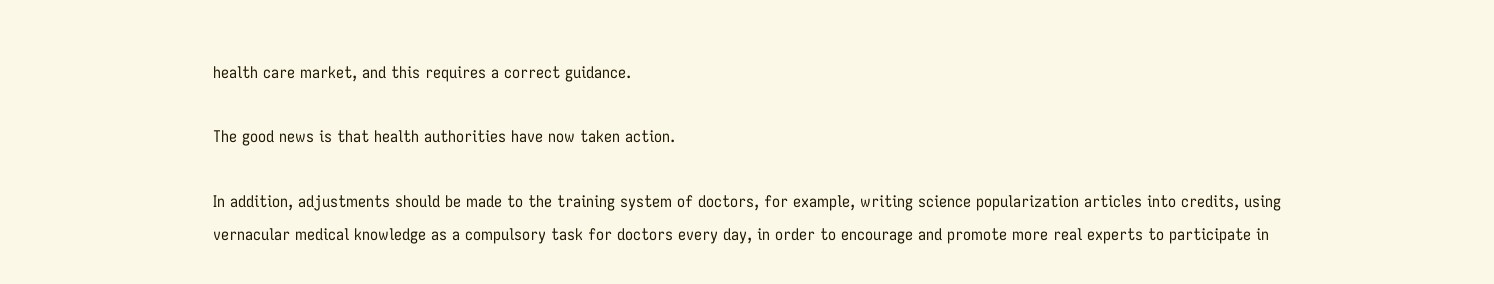health care market, and this requires a correct guidance.

The good news is that health authorities have now taken action.

In addition, adjustments should be made to the training system of doctors, for example, writing science popularization articles into credits, using vernacular medical knowledge as a compulsory task for doctors every day, in order to encourage and promote more real experts to participate in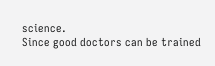science.
Since good doctors can be trained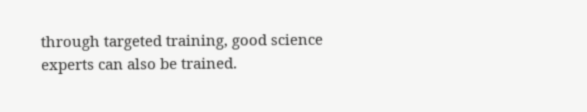through targeted training, good science experts can also be trained.